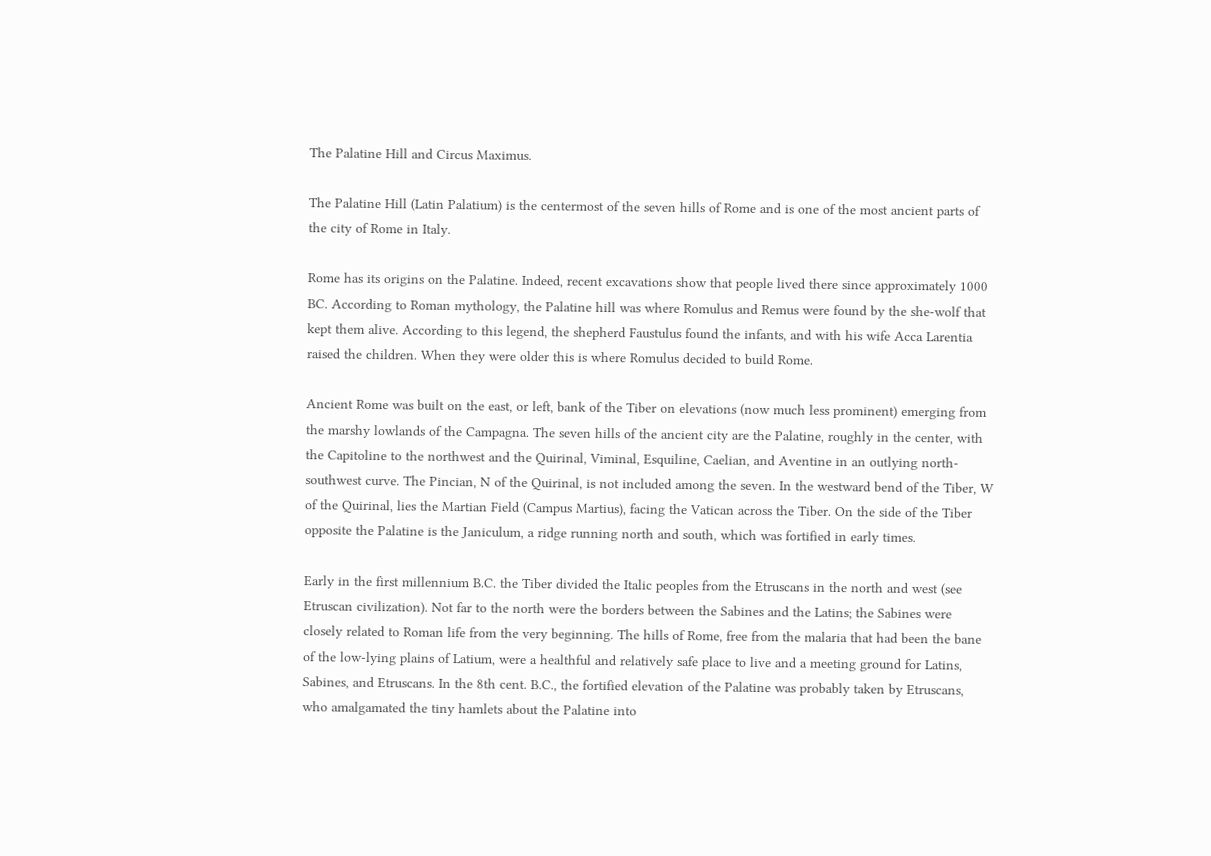The Palatine Hill and Circus Maximus.

The Palatine Hill (Latin Palatium) is the centermost of the seven hills of Rome and is one of the most ancient parts of the city of Rome in Italy.

Rome has its origins on the Palatine. Indeed, recent excavations show that people lived there since approximately 1000 BC. According to Roman mythology, the Palatine hill was where Romulus and Remus were found by the she-wolf that kept them alive. According to this legend, the shepherd Faustulus found the infants, and with his wife Acca Larentia raised the children. When they were older this is where Romulus decided to build Rome.

Ancient Rome was built on the east, or left, bank of the Tiber on elevations (now much less prominent) emerging from the marshy lowlands of the Campagna. The seven hills of the ancient city are the Palatine, roughly in the center, with the Capitoline to the northwest and the Quirinal, Viminal, Esquiline, Caelian, and Aventine in an outlying north-southwest curve. The Pincian, N of the Quirinal, is not included among the seven. In the westward bend of the Tiber, W of the Quirinal, lies the Martian Field (Campus Martius), facing the Vatican across the Tiber. On the side of the Tiber opposite the Palatine is the Janiculum, a ridge running north and south, which was fortified in early times.

Early in the first millennium B.C. the Tiber divided the Italic peoples from the Etruscans in the north and west (see Etruscan civilization). Not far to the north were the borders between the Sabines and the Latins; the Sabines were closely related to Roman life from the very beginning. The hills of Rome, free from the malaria that had been the bane of the low-lying plains of Latium, were a healthful and relatively safe place to live and a meeting ground for Latins, Sabines, and Etruscans. In the 8th cent. B.C., the fortified elevation of the Palatine was probably taken by Etruscans, who amalgamated the tiny hamlets about the Palatine into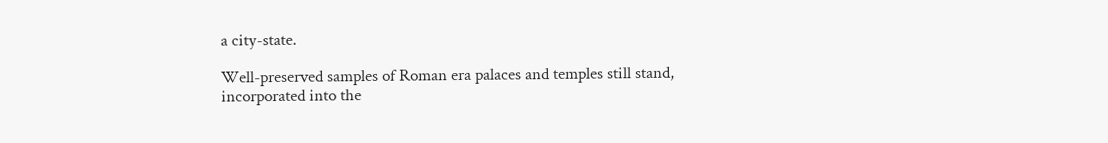a city-state.

Well-preserved samples of Roman era palaces and temples still stand, incorporated into the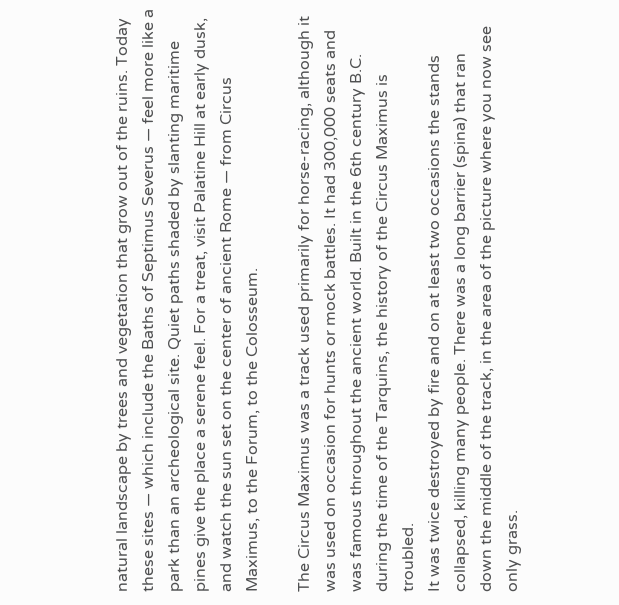natural landscape by trees and vegetation that grow out of the ruins. Today these sites — which include the Baths of Septimus Severus — feel more like a park than an archeological site. Quiet paths shaded by slanting maritime pines give the place a serene feel. For a treat, visit Palatine Hill at early dusk, and watch the sun set on the center of ancient Rome — from Circus Maximus, to the Forum, to the Colosseum.

The Circus Maximus was a track used primarily for horse-racing, although it was used on occasion for hunts or mock battles. It had 300,000 seats and was famous throughout the ancient world. Built in the 6th century B.C. during the time of the Tarquins, the history of the Circus Maximus is troubled.
It was twice destroyed by fire and on at least two occasions the stands collapsed, killing many people. There was a long barrier (spina) that ran down the middle of the track, in the area of the picture where you now see only grass.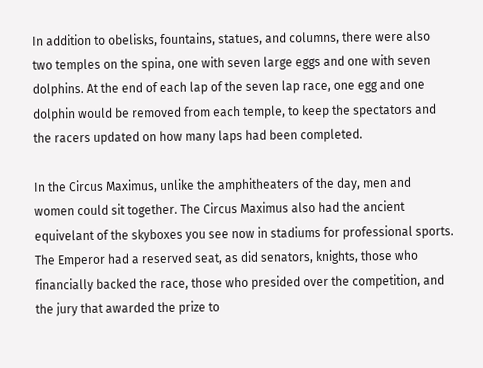In addition to obelisks, fountains, statues, and columns, there were also two temples on the spina, one with seven large eggs and one with seven dolphins. At the end of each lap of the seven lap race, one egg and one dolphin would be removed from each temple, to keep the spectators and the racers updated on how many laps had been completed.

In the Circus Maximus, unlike the amphitheaters of the day, men and women could sit together. The Circus Maximus also had the ancient equivelant of the skyboxes you see now in stadiums for professional sports. The Emperor had a reserved seat, as did senators, knights, those who financially backed the race, those who presided over the competition, and the jury that awarded the prize to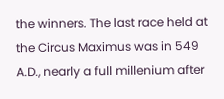the winners. The last race held at the Circus Maximus was in 549 A.D., nearly a full millenium after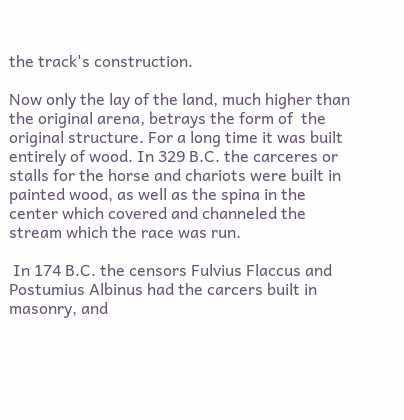the track's construction.

Now only the lay of the land, much higher than the original arena, betrays the form of  the original structure. For a long time it was built entirely of wood. In 329 B.C. the carceres or stalls for the horse and chariots were built in painted wood, as well as the spina in the center which covered and channeled the stream which the race was run.

 In 174 B.C. the censors Fulvius Flaccus and Postumius Albinus had the carcers built in masonry, and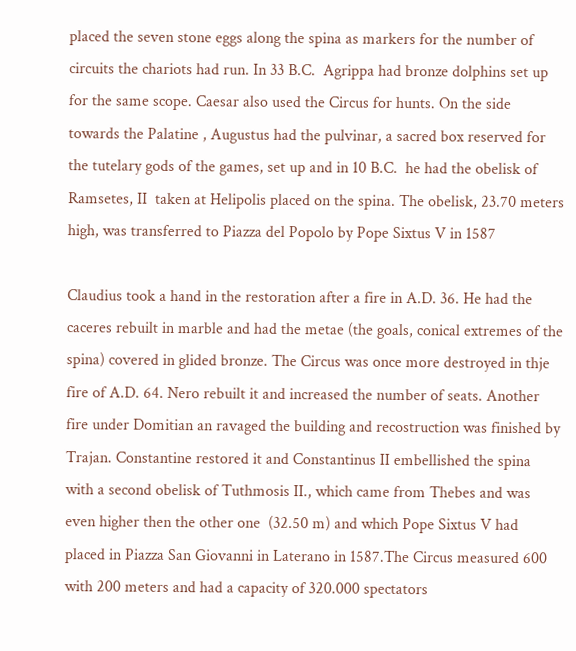placed the seven stone eggs along the spina as markers for the number of circuits the chariots had run. In 33 B.C.  Agrippa had bronze dolphins set up for the same scope. Caesar also used the Circus for hunts. On the side towards the Palatine , Augustus had the pulvinar, a sacred box reserved for the tutelary gods of the games, set up and in 10 B.C.  he had the obelisk of Ramsetes, II  taken at Helipolis placed on the spina. The obelisk, 23.70 meters high, was transferred to Piazza del Popolo by Pope Sixtus V in 1587

Claudius took a hand in the restoration after a fire in A.D. 36. He had the caceres rebuilt in marble and had the metae (the goals, conical extremes of the spina) covered in glided bronze. The Circus was once more destroyed in thje fire of A.D. 64. Nero rebuilt it and increased the number of seats. Another fire under Domitian an ravaged the building and recostruction was finished by Trajan. Constantine restored it and Constantinus II embellished the spina with a second obelisk of Tuthmosis II., which came from Thebes and was even higher then the other one  (32.50 m) and which Pope Sixtus V had placed in Piazza San Giovanni in Laterano in 1587.The Circus measured 600 with 200 meters and had a capacity of 320.000 spectators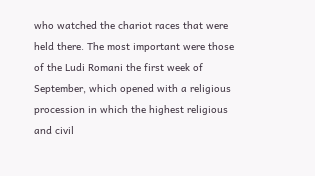who watched the chariot races that were held there. The most important were those of the Ludi Romani the first week of September, which opened with a religious procession in which the highest religious and civil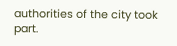authorities of the city took part.